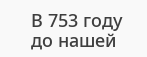В 753 году до нашей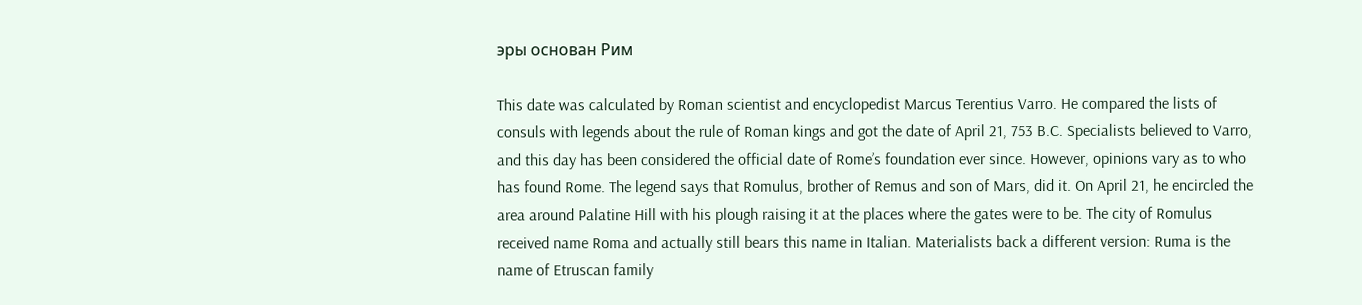эры основан Рим

This date was calculated by Roman scientist and encyclopedist Marcus Terentius Varro. He compared the lists of consuls with legends about the rule of Roman kings and got the date of April 21, 753 B.C. Specialists believed to Varro, and this day has been considered the official date of Rome’s foundation ever since. However, opinions vary as to who has found Rome. The legend says that Romulus, brother of Remus and son of Mars, did it. On April 21, he encircled the area around Palatine Hill with his plough raising it at the places where the gates were to be. The city of Romulus received name Roma and actually still bears this name in Italian. Materialists back a different version: Ruma is the name of Etruscan family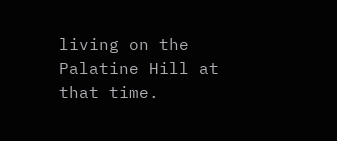living on the Palatine Hill at that time.